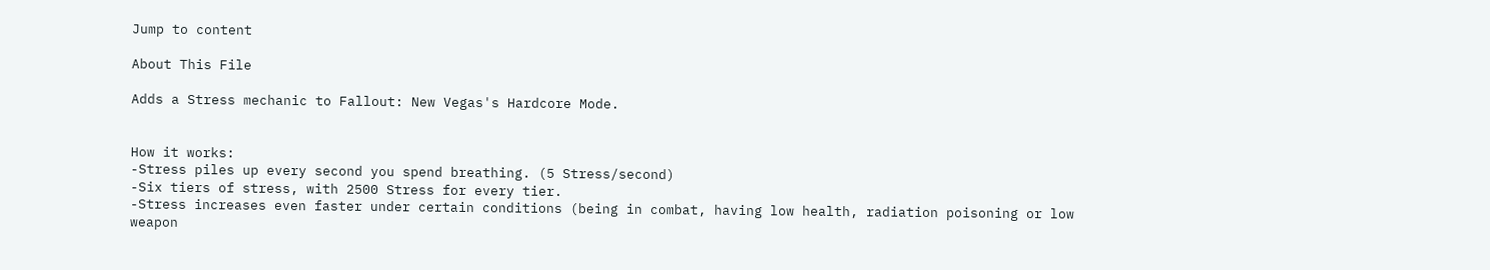Jump to content

About This File

Adds a Stress mechanic to Fallout: New Vegas's Hardcore Mode.


How it works:
-Stress piles up every second you spend breathing. (5 Stress/second)
-Six tiers of stress, with 2500 Stress for every tier.
-Stress increases even faster under certain conditions (being in combat, having low health, radiation poisoning or low weapon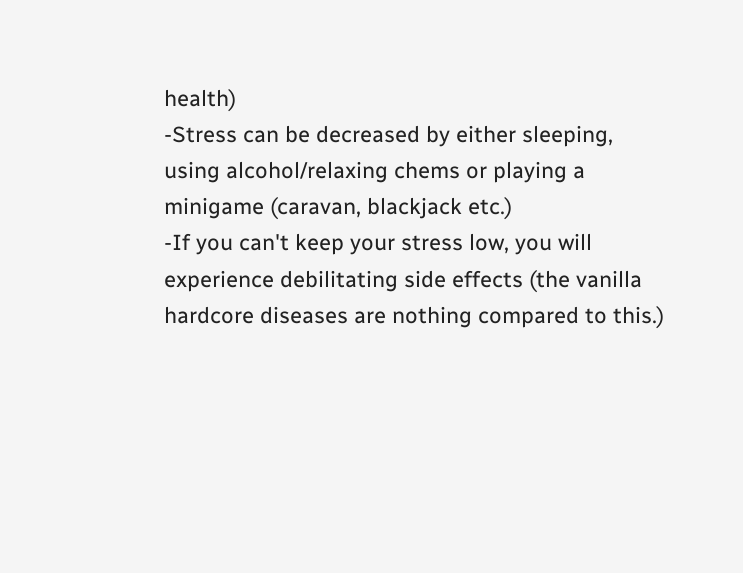health)
-Stress can be decreased by either sleeping, using alcohol/relaxing chems or playing a minigame (caravan, blackjack etc.)
-If you can't keep your stress low, you will experience debilitating side effects (the vanilla hardcore diseases are nothing compared to this.)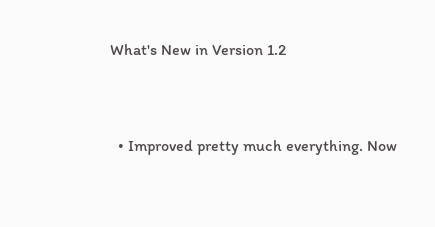What's New in Version 1.2


  • Improved pretty much everything. Now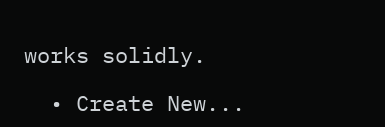works solidly.

  • Create New...